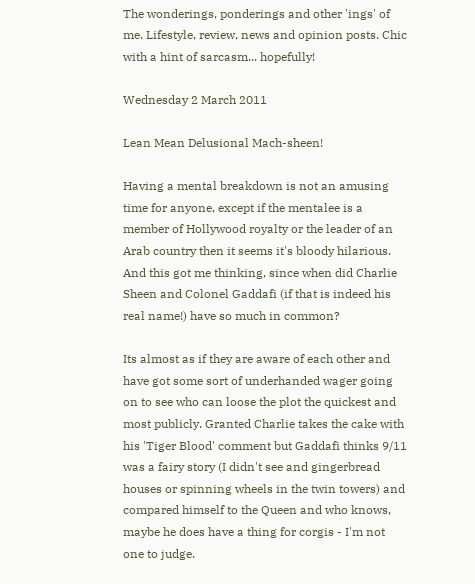The wonderings, ponderings and other 'ings' of me. Lifestyle, review, news and opinion posts. Chic with a hint of sarcasm... hopefully!

Wednesday 2 March 2011

Lean Mean Delusional Mach-sheen!

Having a mental breakdown is not an amusing time for anyone, except if the mentalee is a member of Hollywood royalty or the leader of an Arab country then it seems it's bloody hilarious. And this got me thinking, since when did Charlie Sheen and Colonel Gaddafi (if that is indeed his real name!) have so much in common?

Its almost as if they are aware of each other and have got some sort of underhanded wager going on to see who can loose the plot the quickest and most publicly. Granted Charlie takes the cake with his 'Tiger Blood' comment but Gaddafi thinks 9/11 was a fairy story (I didn't see and gingerbread houses or spinning wheels in the twin towers) and compared himself to the Queen and who knows, maybe he does have a thing for corgis - I'm not one to judge.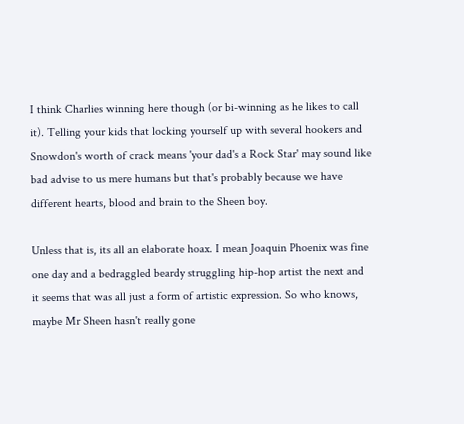I think Charlies winning here though (or bi-winning as he likes to call it). Telling your kids that locking yourself up with several hookers and Snowdon's worth of crack means 'your dad's a Rock Star' may sound like bad advise to us mere humans but that's probably because we have different hearts, blood and brain to the Sheen boy.

Unless that is, its all an elaborate hoax. I mean Joaquin Phoenix was fine one day and a bedraggled beardy struggling hip-hop artist the next and it seems that was all just a form of artistic expression. So who knows, maybe Mr Sheen hasn't really gone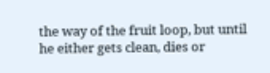the way of the fruit loop, but until he either gets clean, dies or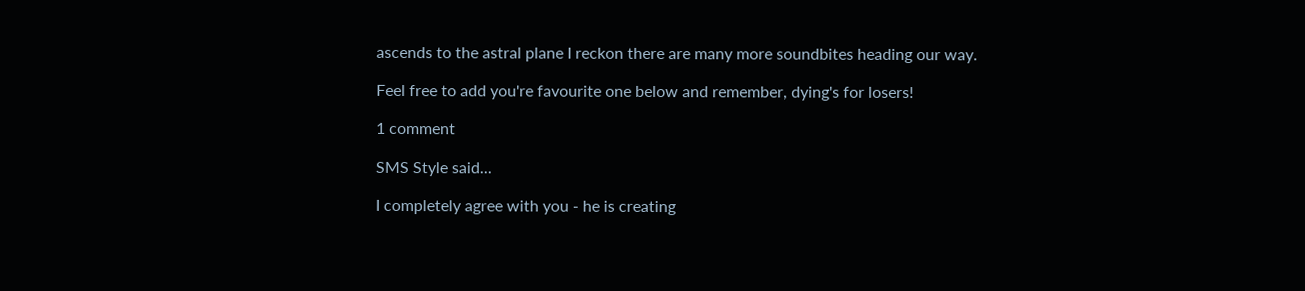ascends to the astral plane I reckon there are many more soundbites heading our way.

Feel free to add you're favourite one below and remember, dying's for losers!

1 comment

SMS Style said...

I completely agree with you - he is creating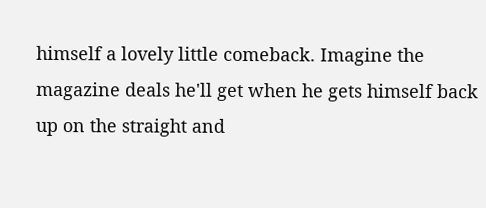himself a lovely little comeback. Imagine the magazine deals he'll get when he gets himself back up on the straight and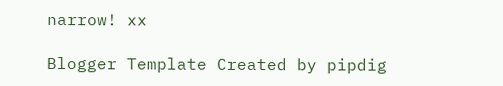narrow! xx

Blogger Template Created by pipdig